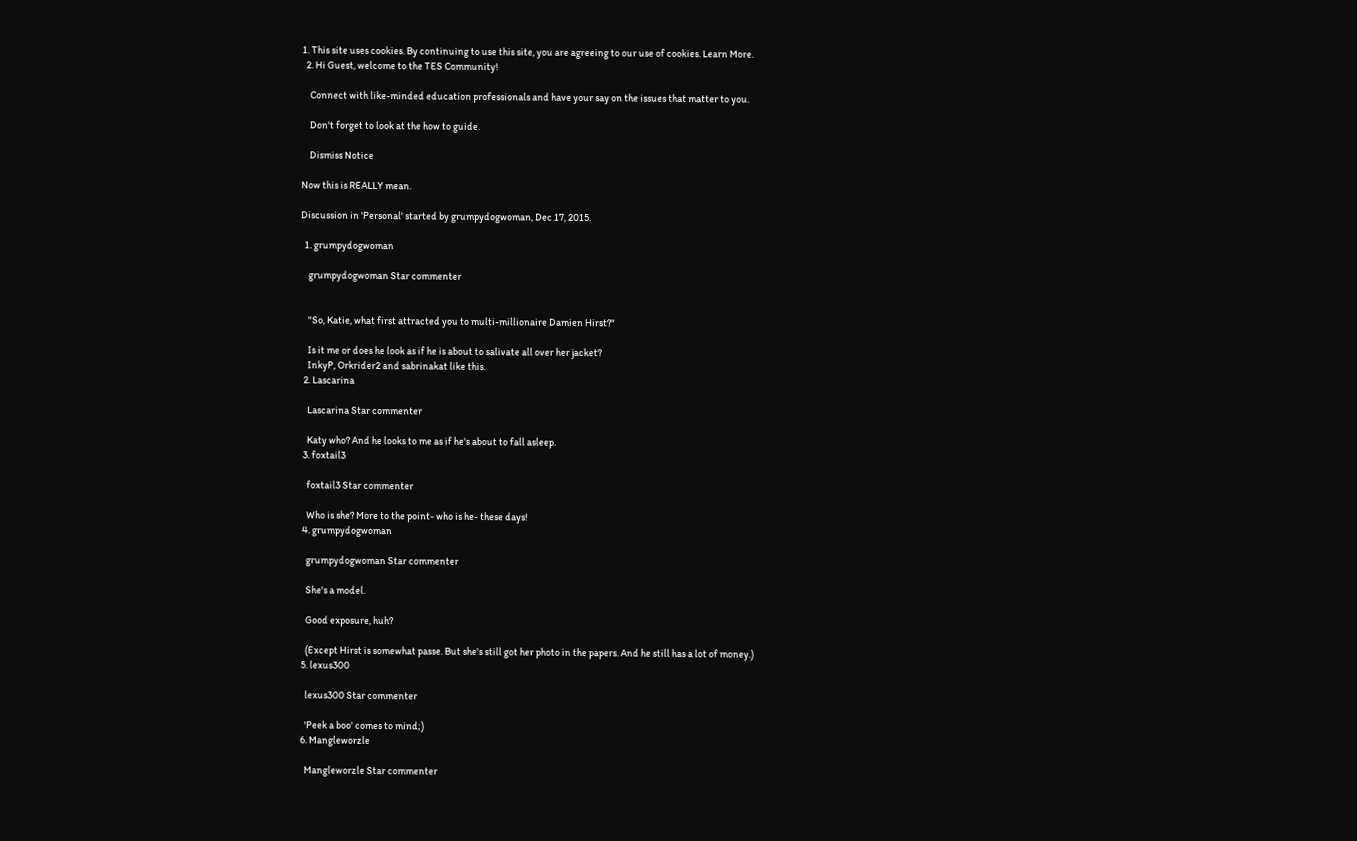1. This site uses cookies. By continuing to use this site, you are agreeing to our use of cookies. Learn More.
  2. Hi Guest, welcome to the TES Community!

    Connect with like-minded education professionals and have your say on the issues that matter to you.

    Don't forget to look at the how to guide.

    Dismiss Notice

Now this is REALLY mean.

Discussion in 'Personal' started by grumpydogwoman, Dec 17, 2015.

  1. grumpydogwoman

    grumpydogwoman Star commenter


    "So, Katie, what first attracted you to multi-millionaire Damien Hirst?"

    Is it me or does he look as if he is about to salivate all over her jacket?
    InkyP, Orkrider2 and sabrinakat like this.
  2. Lascarina

    Lascarina Star commenter

    Katy who? And he looks to me as if he's about to fall asleep.
  3. foxtail3

    foxtail3 Star commenter

    Who is she? More to the point- who is he- these days!
  4. grumpydogwoman

    grumpydogwoman Star commenter

    She's a model.

    Good exposure, huh?

    (Except Hirst is somewhat passe. But she's still got her photo in the papers. And he still has a lot of money.)
  5. lexus300

    lexus300 Star commenter

    'Peek a boo' comes to mind;)
  6. Mangleworzle

    Mangleworzle Star commenter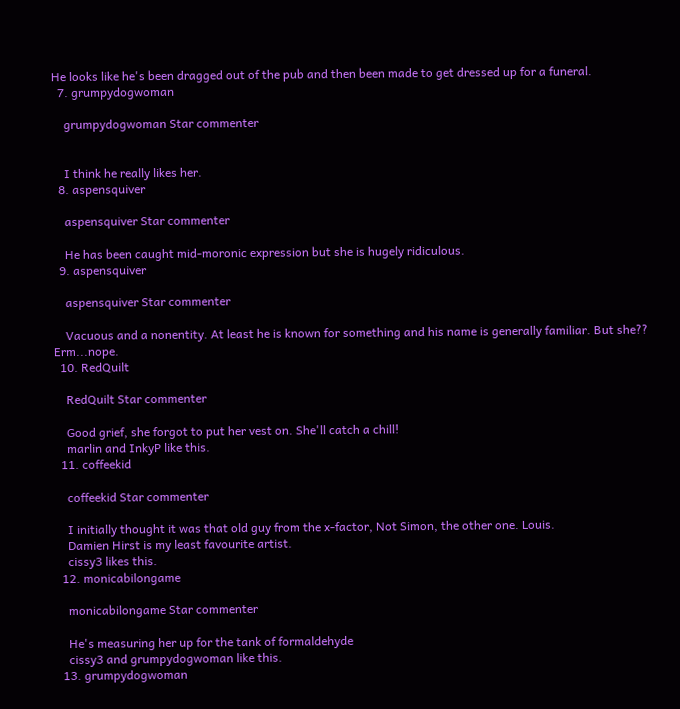He looks like he's been dragged out of the pub and then been made to get dressed up for a funeral.
  7. grumpydogwoman

    grumpydogwoman Star commenter


    I think he really likes her.
  8. aspensquiver

    aspensquiver Star commenter

    He has been caught mid-moronic expression but she is hugely ridiculous.
  9. aspensquiver

    aspensquiver Star commenter

    Vacuous and a nonentity. At least he is known for something and his name is generally familiar. But she?? Erm...nope.
  10. RedQuilt

    RedQuilt Star commenter

    Good grief, she forgot to put her vest on. She'll catch a chill!
    marlin and InkyP like this.
  11. coffeekid

    coffeekid Star commenter

    I initially thought it was that old guy from the x-factor, Not Simon, the other one. Louis.
    Damien Hirst is my least favourite artist.
    cissy3 likes this.
  12. monicabilongame

    monicabilongame Star commenter

    He's measuring her up for the tank of formaldehyde
    cissy3 and grumpydogwoman like this.
  13. grumpydogwoman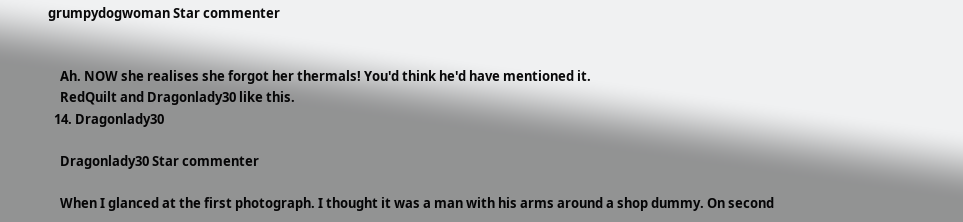grumpydogwoman Star commenter


    Ah. NOW she realises she forgot her thermals! You'd think he'd have mentioned it.
    RedQuilt and Dragonlady30 like this.
  14. Dragonlady30

    Dragonlady30 Star commenter

    When I glanced at the first photograph. I thought it was a man with his arms around a shop dummy. On second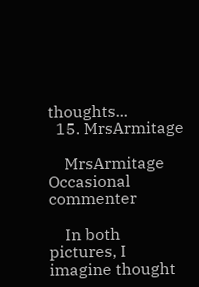thoughts...
  15. MrsArmitage

    MrsArmitage Occasional commenter

    In both pictures, I imagine thought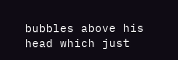bubbles above his head which just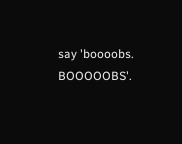say 'boooobs. BOOOOOBS'.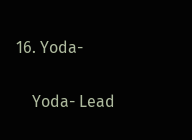16. Yoda-

    Yoda- Lead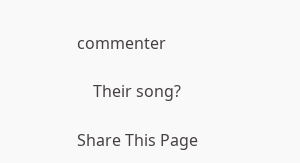commenter

    Their song?

Share This Page